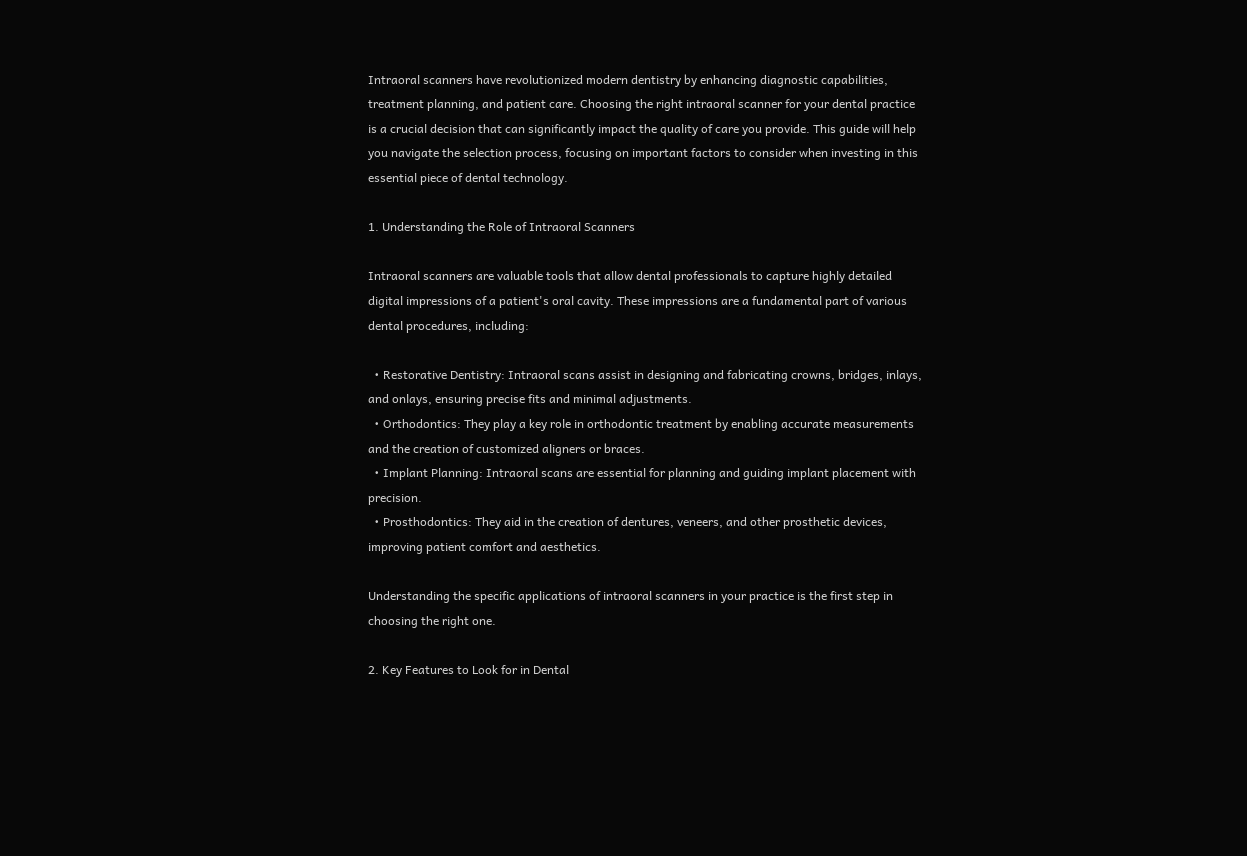Intraoral scanners have revolutionized modern dentistry by enhancing diagnostic capabilities, treatment planning, and patient care. Choosing the right intraoral scanner for your dental practice is a crucial decision that can significantly impact the quality of care you provide. This guide will help you navigate the selection process, focusing on important factors to consider when investing in this essential piece of dental technology.

1. Understanding the Role of Intraoral Scanners

Intraoral scanners are valuable tools that allow dental professionals to capture highly detailed digital impressions of a patient's oral cavity. These impressions are a fundamental part of various dental procedures, including:

  • Restorative Dentistry: Intraoral scans assist in designing and fabricating crowns, bridges, inlays, and onlays, ensuring precise fits and minimal adjustments.
  • Orthodontics: They play a key role in orthodontic treatment by enabling accurate measurements and the creation of customized aligners or braces.
  • Implant Planning: Intraoral scans are essential for planning and guiding implant placement with precision.
  • Prosthodontics: They aid in the creation of dentures, veneers, and other prosthetic devices, improving patient comfort and aesthetics.

Understanding the specific applications of intraoral scanners in your practice is the first step in choosing the right one.

2. Key Features to Look for in Dental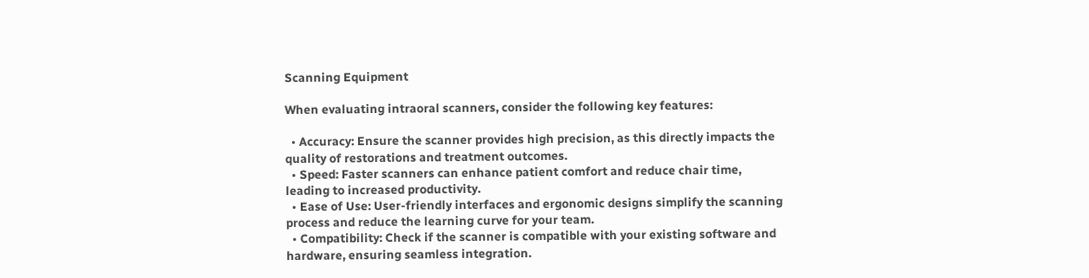Scanning Equipment

When evaluating intraoral scanners, consider the following key features:

  • Accuracy: Ensure the scanner provides high precision, as this directly impacts the quality of restorations and treatment outcomes.
  • Speed: Faster scanners can enhance patient comfort and reduce chair time, leading to increased productivity.
  • Ease of Use: User-friendly interfaces and ergonomic designs simplify the scanning process and reduce the learning curve for your team.
  • Compatibility: Check if the scanner is compatible with your existing software and hardware, ensuring seamless integration.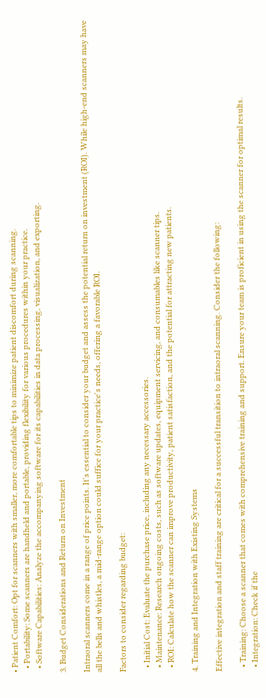• Patient Comfort: Opt for scanners with smaller, more comfortable tips to minimize patient discomfort during scanning.
  • Portability: Some scanners are handheld and portable, providing flexibility for various procedures within your practice.
  • Software Capabilities: Analyze the accompanying software for its capabilities in data processing, visualization, and exporting.

3. Budget Considerations and Return on Investment

Intraoral scanners come in a range of price points. It's essential to consider your budget and assess the potential return on investment (ROI). While high-end scanners may have all the bells and whistles, a mid-range option could suffice for your practice's needs, offering a favorable ROI.

Factors to consider regarding budget:

  • Initial Cost: Evaluate the purchase price, including any necessary accessories.
  • Maintenance: Research ongoing costs, such as software updates, equipment servicing, and consumables like scanner tips.
  • ROI: Calculate how the scanner can improve productivity, patient satisfaction, and the potential for attracting new patients.

4. Training and Integration with Existing Systems

Effective integration and staff training are critical for a successful transition to intraoral scanning. Consider the following:

  • Training: Choose a scanner that comes with comprehensive training and support. Ensure your team is proficient in using the scanner for optimal results.
  • Integration: Check if the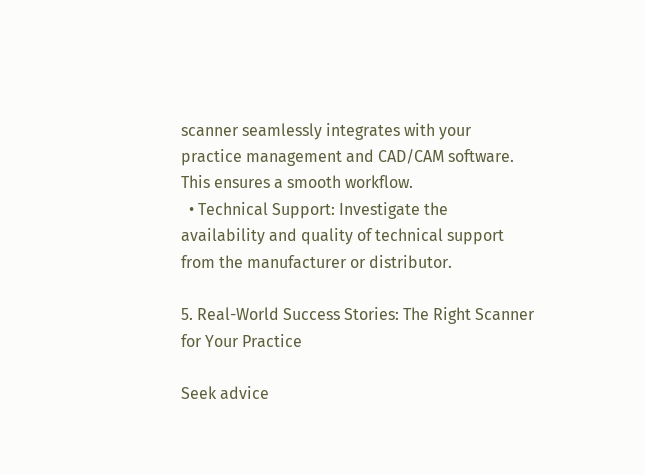scanner seamlessly integrates with your practice management and CAD/CAM software. This ensures a smooth workflow.
  • Technical Support: Investigate the availability and quality of technical support from the manufacturer or distributor.

5. Real-World Success Stories: The Right Scanner for Your Practice

Seek advice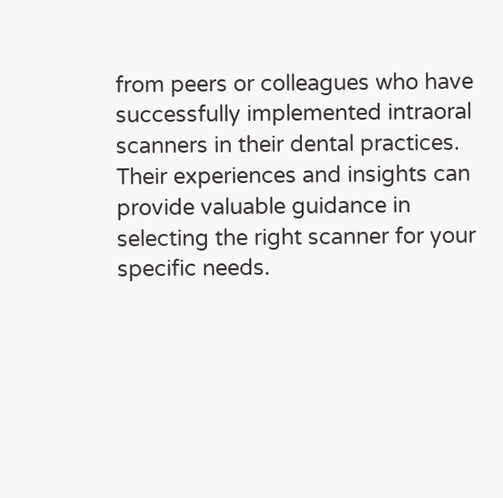from peers or colleagues who have successfully implemented intraoral scanners in their dental practices. Their experiences and insights can provide valuable guidance in selecting the right scanner for your specific needs.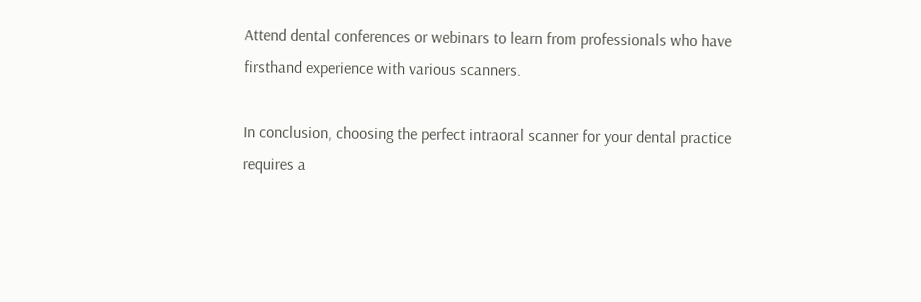Attend dental conferences or webinars to learn from professionals who have firsthand experience with various scanners.

In conclusion, choosing the perfect intraoral scanner for your dental practice requires a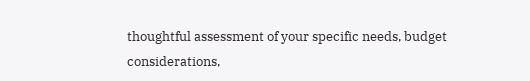thoughtful assessment of your specific needs, budget considerations,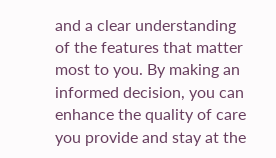and a clear understanding of the features that matter most to you. By making an informed decision, you can enhance the quality of care you provide and stay at the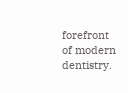forefront of modern dentistry.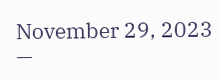November 29, 2023 —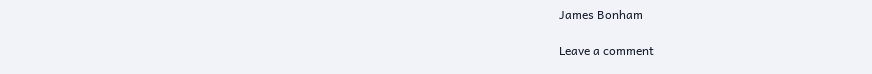James Bonham

Leave a comment